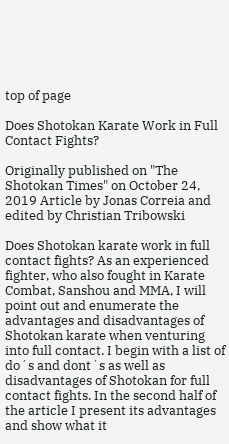top of page

Does Shotokan Karate Work in Full Contact Fights?

Originally published on "The Shotokan Times" on October 24, 2019 Article by Jonas Correia and edited by Christian Tribowski

Does Shotokan karate work in full contact fights? As an experienced fighter, who also fought in Karate Combat, Sanshou and MMA, I will point out and enumerate the advantages and disadvantages of Shotokan karate when venturing into full contact. I begin with a list of do´s and dont´s as well as disadvantages of Shotokan for full contact fights. In the second half of the article I present its advantages and show what it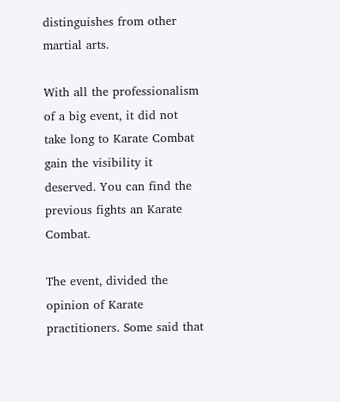distinguishes from other martial arts.

With all the professionalism of a big event, it did not take long to Karate Combat gain the visibility it deserved. You can find the previous fights an Karate Combat.

The event, divided the opinion of Karate practitioners. Some said that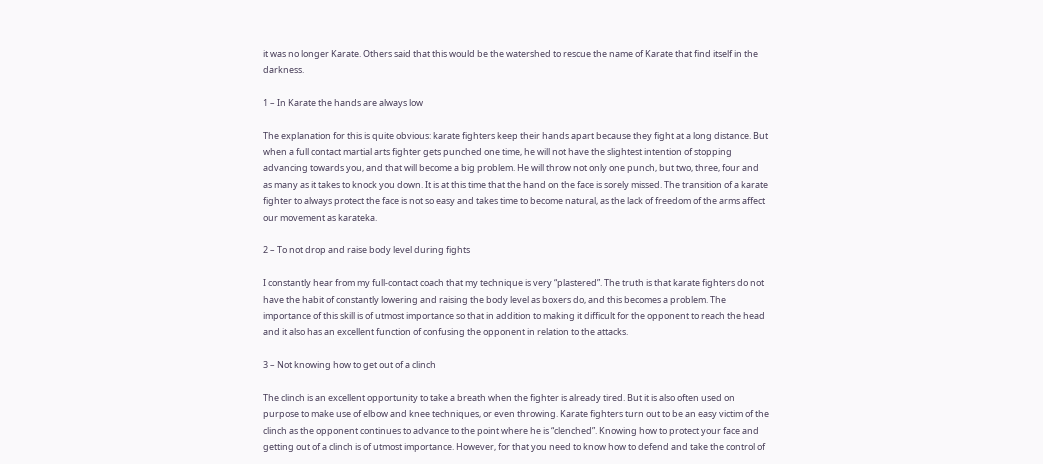it was no longer Karate. Others said that this would be the watershed to rescue the name of Karate that find itself in the darkness.

1 – In Karate the hands are always low

The explanation for this is quite obvious: karate fighters keep their hands apart because they fight at a long distance. But when a full contact martial arts fighter gets punched one time, he will not have the slightest intention of stopping advancing towards you, and that will become a big problem. He will throw not only one punch, but two, three, four and as many as it takes to knock you down. It is at this time that the hand on the face is sorely missed. The transition of a karate fighter to always protect the face is not so easy and takes time to become natural, as the lack of freedom of the arms affect our movement as karateka.

2 – To not drop and raise body level during fights

I constantly hear from my full-contact coach that my technique is very “plastered”. The truth is that karate fighters do not have the habit of constantly lowering and raising the body level as boxers do, and this becomes a problem. The importance of this skill is of utmost importance so that in addition to making it difficult for the opponent to reach the head and it also has an excellent function of confusing the opponent in relation to the attacks.

3 – Not knowing how to get out of a clinch

The clinch is an excellent opportunity to take a breath when the fighter is already tired. But it is also often used on purpose to make use of elbow and knee techniques, or even throwing. Karate fighters turn out to be an easy victim of the clinch as the opponent continues to advance to the point where he is “clenched”. Knowing how to protect your face and getting out of a clinch is of utmost importance. However, for that you need to know how to defend and take the control of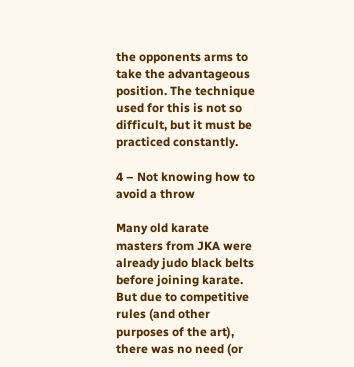the opponents arms to take the advantageous position. The technique used for this is not so difficult, but it must be practiced constantly.

4 – Not knowing how to avoid a throw

Many old karate masters from JKA were already judo black belts before joining karate. But due to competitive rules (and other purposes of the art), there was no need (or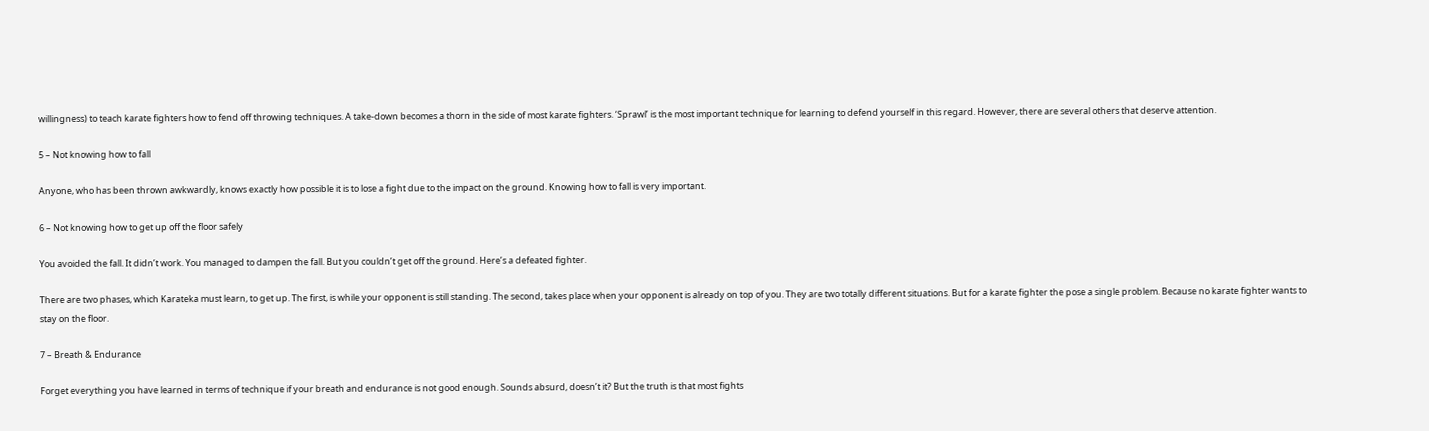willingness) to teach karate fighters how to fend off throwing techniques. A take-down becomes a thorn in the side of most karate fighters. ‘Sprawl’ is the most important technique for learning to defend yourself in this regard. However, there are several others that deserve attention.

5 – Not knowing how to fall

Anyone, who has been thrown awkwardly, knows exactly how possible it is to lose a fight due to the impact on the ground. Knowing how to fall is very important.

6 – Not knowing how to get up off the floor safely

You avoided the fall. It didn’t work. You managed to dampen the fall. But you couldn’t get off the ground. Here’s a defeated fighter.

There are two phases, which Karateka must learn, to get up. The first, is while your opponent is still standing. The second, takes place when your opponent is already on top of you. They are two totally different situations. But for a karate fighter the pose a single problem. Because no karate fighter wants to stay on the floor.

7 – Breath & Endurance

Forget everything you have learned in terms of technique if your breath and endurance is not good enough. Sounds absurd, doesn’t it? But the truth is that most fights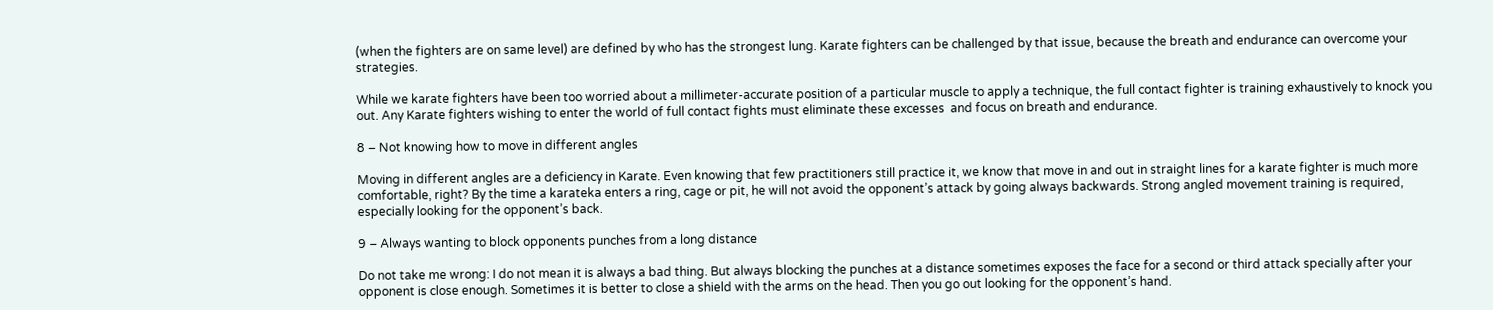(when the fighters are on same level) are defined by who has the strongest lung. Karate fighters can be challenged by that issue, because the breath and endurance can overcome your strategies.

While we karate fighters have been too worried about a millimeter-accurate position of a particular muscle to apply a technique, the full contact fighter is training exhaustively to knock you out. Any Karate fighters wishing to enter the world of full contact fights must eliminate these excesses  and focus on breath and endurance.

8 – Not knowing how to move in different angles

Moving in different angles are a deficiency in Karate. Even knowing that few practitioners still practice it, we know that move in and out in straight lines for a karate fighter is much more comfortable, right? By the time a karateka enters a ring, cage or pit, he will not avoid the opponent’s attack by going always backwards. Strong angled movement training is required, especially looking for the opponent’s back.

9 – Always wanting to block opponents punches from a long distance

Do not take me wrong: I do not mean it is always a bad thing. But always blocking the punches at a distance sometimes exposes the face for a second or third attack specially after your opponent is close enough. Sometimes it is better to close a shield with the arms on the head. Then you go out looking for the opponent’s hand.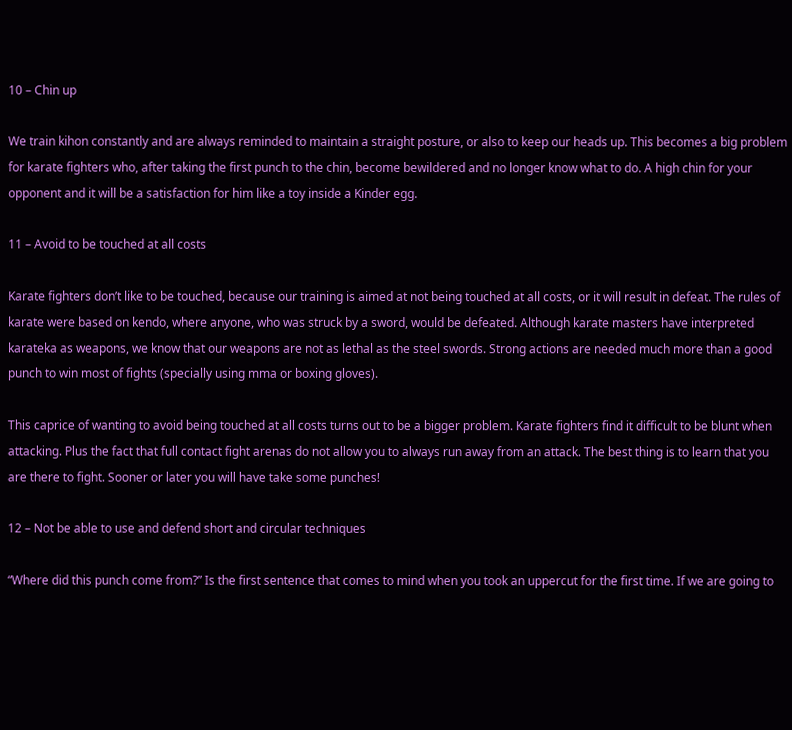10 – Chin up

We train kihon constantly and are always reminded to maintain a straight posture, or also to keep our heads up. This becomes a big problem for karate fighters who, after taking the first punch to the chin, become bewildered and no longer know what to do. A high chin for your opponent and it will be a satisfaction for him like a toy inside a Kinder egg.

11 – Avoid to be touched at all costs

Karate fighters don’t like to be touched, because our training is aimed at not being touched at all costs, or it will result in defeat. The rules of karate were based on kendo, where anyone, who was struck by a sword, would be defeated. Although karate masters have interpreted karateka as weapons, we know that our weapons are not as lethal as the steel swords. Strong actions are needed much more than a good punch to win most of fights (specially using mma or boxing gloves).

This caprice of wanting to avoid being touched at all costs turns out to be a bigger problem. Karate fighters find it difficult to be blunt when attacking. Plus the fact that full contact fight arenas do not allow you to always run away from an attack. The best thing is to learn that you are there to fight. Sooner or later you will have take some punches!

12 – Not be able to use and defend short and circular techniques

“Where did this punch come from?” Is the first sentence that comes to mind when you took an uppercut for the first time. If we are going to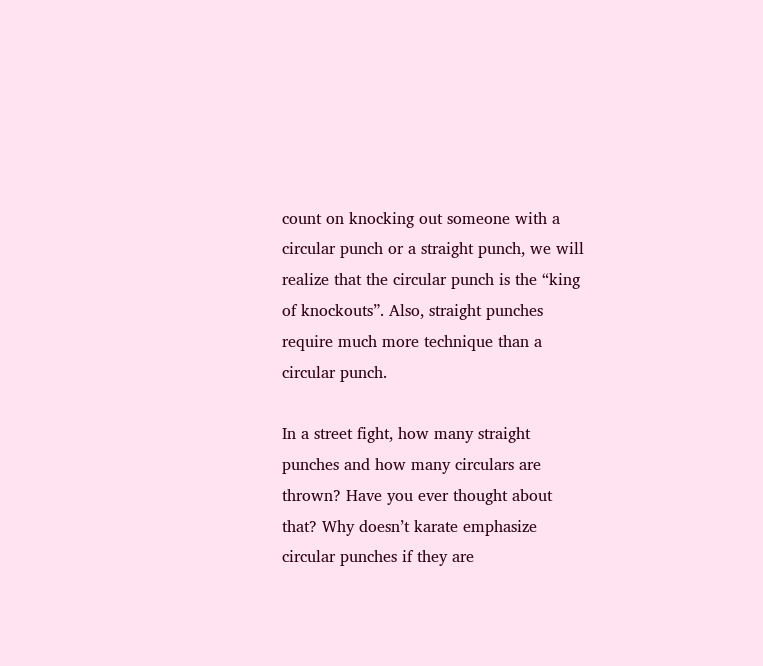count on knocking out someone with a circular punch or a straight punch, we will realize that the circular punch is the “king of knockouts”. Also, straight punches require much more technique than a circular punch.

In a street fight, how many straight punches and how many circulars are thrown? Have you ever thought about that? Why doesn’t karate emphasize circular punches if they are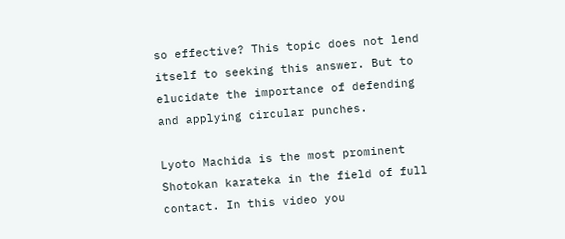so effective? This topic does not lend itself to seeking this answer. But to elucidate the importance of defending and applying circular punches.

Lyoto Machida is the most prominent Shotokan karateka in the field of full contact. In this video you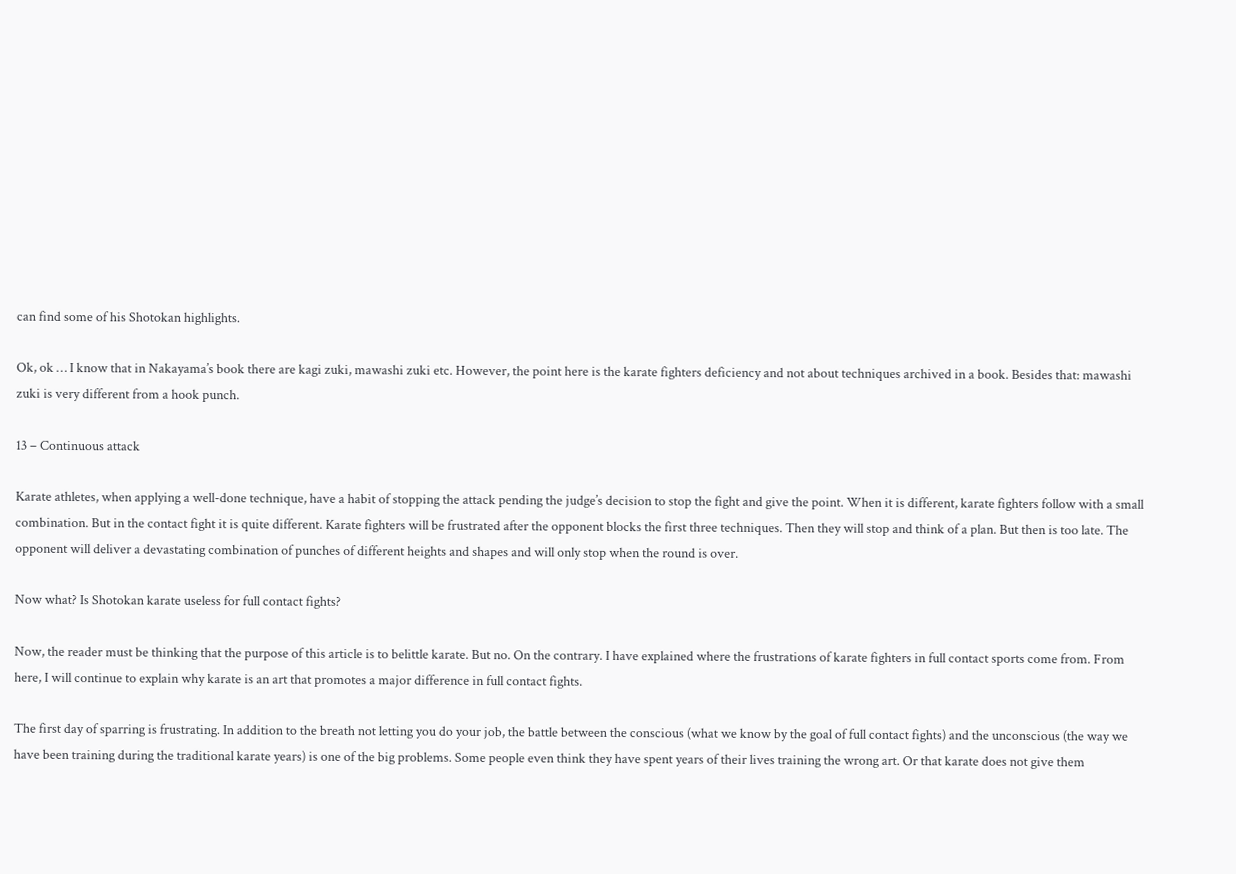can find some of his Shotokan highlights.

Ok, ok … I know that in Nakayama’s book there are kagi zuki, mawashi zuki etc. However, the point here is the karate fighters deficiency and not about techniques archived in a book. Besides that: mawashi zuki is very different from a hook punch.

13 – Continuous attack

Karate athletes, when applying a well-done technique, have a habit of stopping the attack pending the judge’s decision to stop the fight and give the point. When it is different, karate fighters follow with a small combination. But in the contact fight it is quite different. Karate fighters will be frustrated after the opponent blocks the first three techniques. Then they will stop and think of a plan. But then is too late. The opponent will deliver a devastating combination of punches of different heights and shapes and will only stop when the round is over.

Now what? Is Shotokan karate useless for full contact fights?

Now, the reader must be thinking that the purpose of this article is to belittle karate. But no. On the contrary. I have explained where the frustrations of karate fighters in full contact sports come from. From here, I will continue to explain why karate is an art that promotes a major difference in full contact fights.

The first day of sparring is frustrating. In addition to the breath not letting you do your job, the battle between the conscious (what we know by the goal of full contact fights) and the unconscious (the way we have been training during the traditional karate years) is one of the big problems. Some people even think they have spent years of their lives training the wrong art. Or that karate does not give them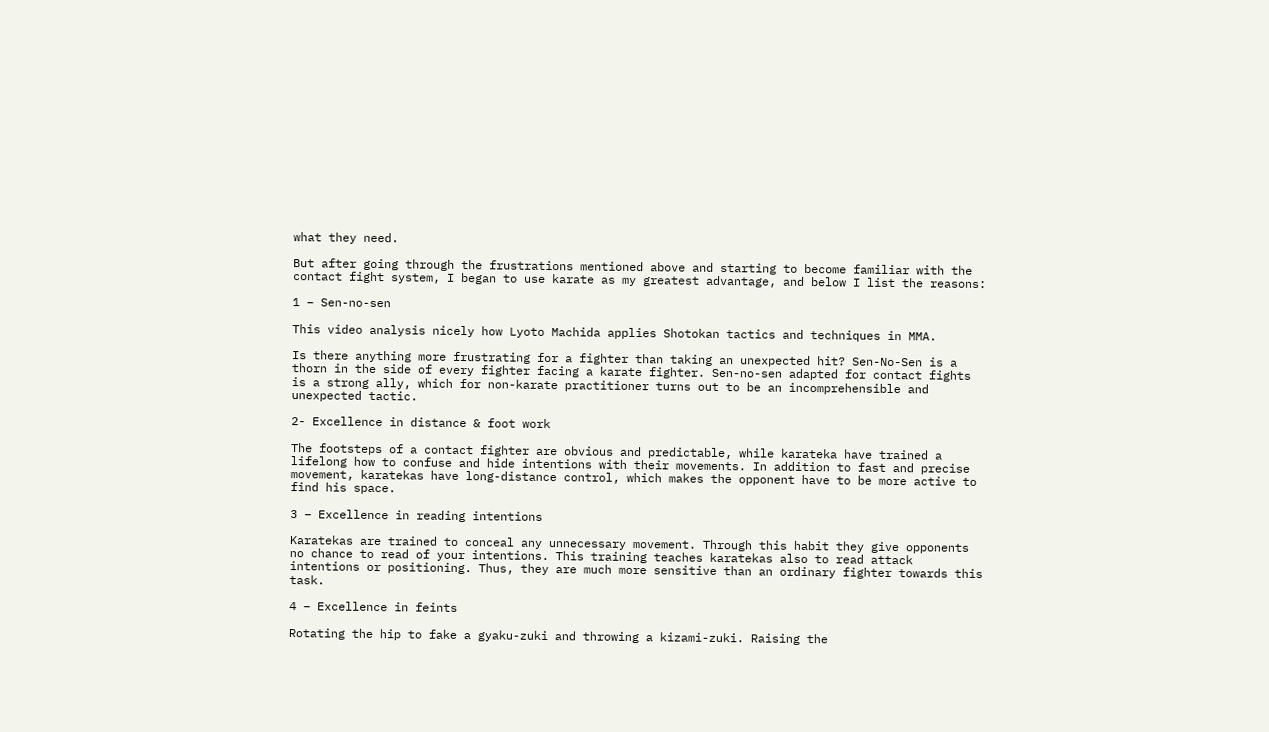what they need.

But after going through the frustrations mentioned above and starting to become familiar with the contact fight system, I began to use karate as my greatest advantage, and below I list the reasons:

1 – Sen-no-sen

This video analysis nicely how Lyoto Machida applies Shotokan tactics and techniques in MMA.

Is there anything more frustrating for a fighter than taking an unexpected hit? Sen-No-Sen is a thorn in the side of every fighter facing a karate fighter. Sen-no-sen adapted for contact fights is a strong ally, which for non-karate practitioner turns out to be an incomprehensible and unexpected tactic.

2- Excellence in distance & foot work

The footsteps of a contact fighter are obvious and predictable, while karateka have trained a lifelong how to confuse and hide intentions with their movements. In addition to fast and precise movement, karatekas have long-distance control, which makes the opponent have to be more active to find his space.

3 – Excellence in reading intentions

Karatekas are trained to conceal any unnecessary movement. Through this habit they give opponents no chance to read of your intentions. This training teaches karatekas also to read attack intentions or positioning. Thus, they are much more sensitive than an ordinary fighter towards this task.

4 – Excellence in feints

Rotating the hip to fake a gyaku-zuki and throwing a kizami-zuki. Raising the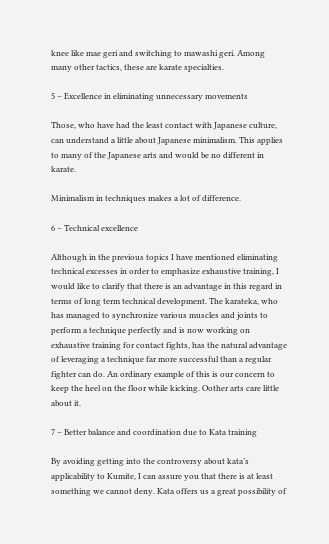knee like mae geri and switching to mawashi geri. Among many other tactics, these are karate specialties.

5 – Excellence in eliminating unnecessary movements

Those, who have had the least contact with Japanese culture, can understand a little about Japanese minimalism. This applies to many of the Japanese arts and would be no different in karate.

Minimalism in techniques makes a lot of difference.

6 – Technical excellence

Although in the previous topics I have mentioned eliminating technical excesses in order to emphasize exhaustive training, I would like to clarify that there is an advantage in this regard in terms of long term technical development. The karateka, who has managed to synchronize various muscles and joints to perform a technique perfectly and is now working on exhaustive training for contact fights, has the natural advantage of leveraging a technique far more successful than a regular fighter can do. An ordinary example of this is our concern to keep the heel on the floor while kicking. Oother arts care little about it.

7 – Better balance and coordination due to Kata training

By avoiding getting into the controversy about kata’s applicability to Kumite, I can assure you that there is at least something we cannot deny. Kata offers us a great possibility of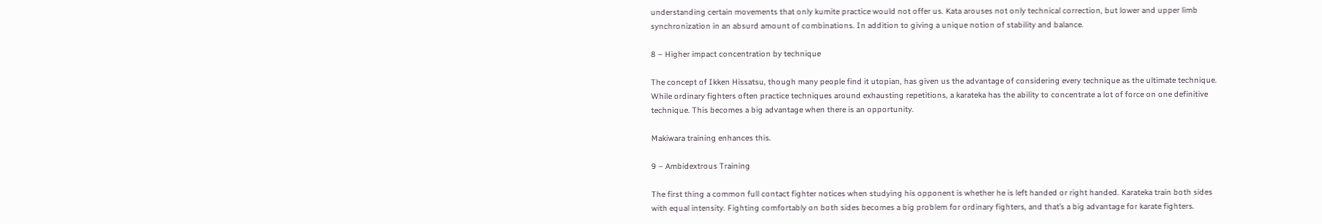understanding certain movements that only kumite practice would not offer us. Kata arouses not only technical correction, but lower and upper limb synchronization in an absurd amount of combinations. In addition to giving a unique notion of stability and balance.

8 – Higher impact concentration by technique

The concept of Ikken Hissatsu, though many people find it utopian, has given us the advantage of considering every technique as the ultimate technique. While ordinary fighters often practice techniques around exhausting repetitions, a karateka has the ability to concentrate a lot of force on one definitive technique. This becomes a big advantage when there is an opportunity.

Makiwara training enhances this.

9 – Ambidextrous Training

The first thing a common full contact fighter notices when studying his opponent is whether he is left handed or right handed. Karateka train both sides with equal intensity. Fighting comfortably on both sides becomes a big problem for ordinary fighters, and that’s a big advantage for karate fighters.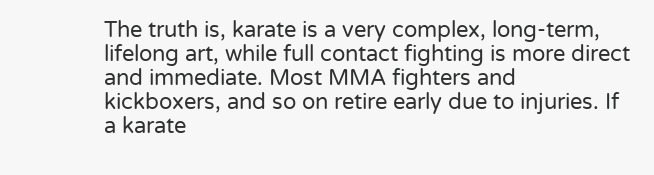The truth is, karate is a very complex, long-term, lifelong art, while full contact fighting is more direct and immediate. Most MMA fighters and kickboxers, and so on retire early due to injuries. If a karate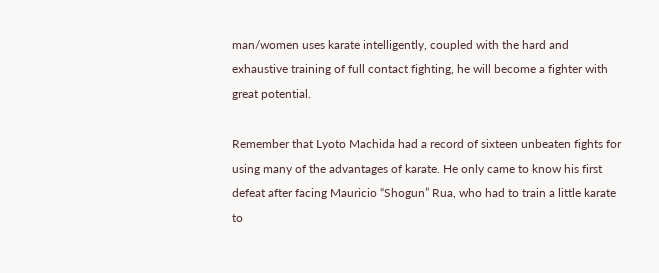man/women uses karate intelligently, coupled with the hard and exhaustive training of full contact fighting, he will become a fighter with great potential.

Remember that Lyoto Machida had a record of sixteen unbeaten fights for using many of the advantages of karate. He only came to know his first defeat after facing Mauricio “Shogun” Rua, who had to train a little karate to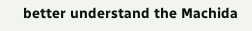better understand the Machida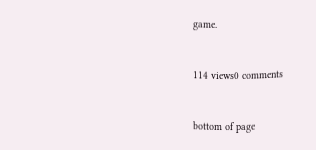game.


114 views0 comments


bottom of page